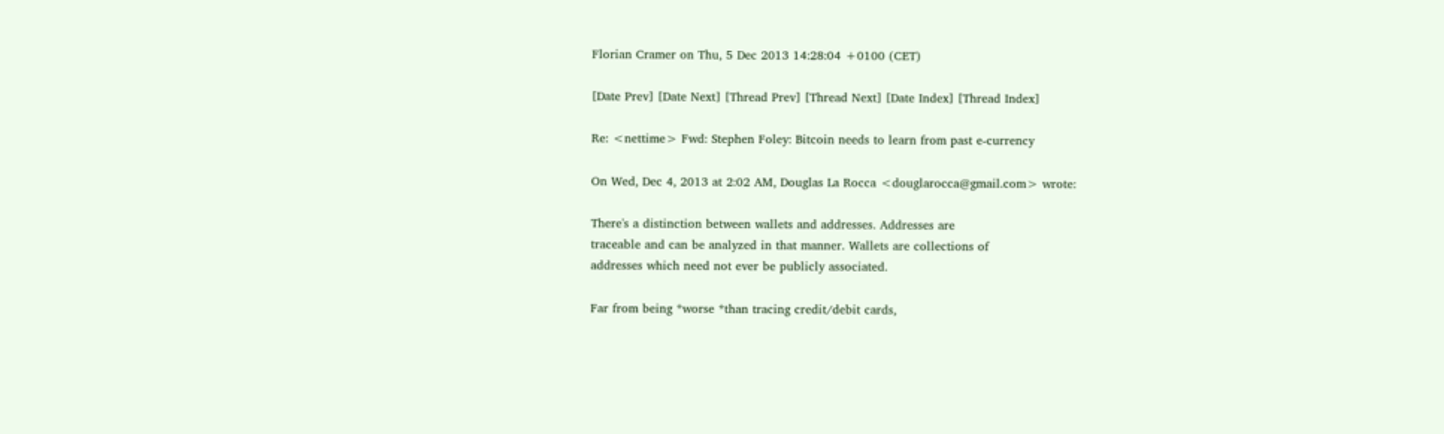Florian Cramer on Thu, 5 Dec 2013 14:28:04 +0100 (CET)

[Date Prev] [Date Next] [Thread Prev] [Thread Next] [Date Index] [Thread Index]

Re: <nettime> Fwd: Stephen Foley: Bitcoin needs to learn from past e-currency

On Wed, Dec 4, 2013 at 2:02 AM, Douglas La Rocca <douglarocca@gmail.com> wrote:

There's a distinction between wallets and addresses. Addresses are
traceable and can be analyzed in that manner. Wallets are collections of
addresses which need not ever be publicly associated.

Far from being *worse *than tracing credit/debit cards,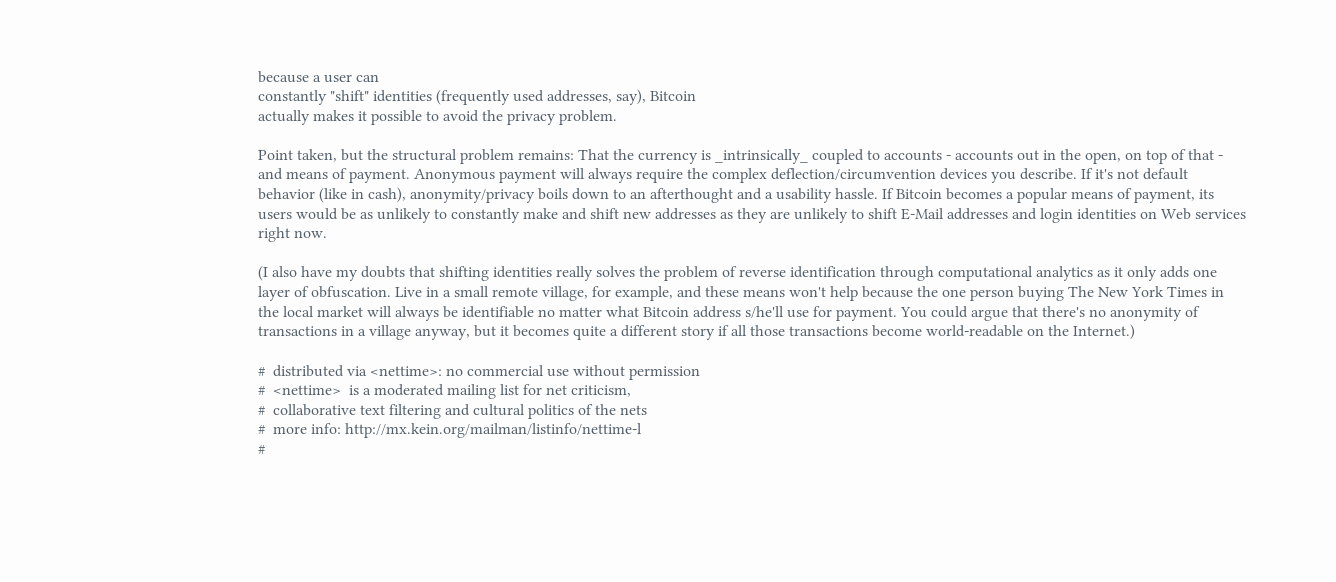because a user can
constantly "shift" identities (frequently used addresses, say), Bitcoin
actually makes it possible to avoid the privacy problem.

Point taken, but the structural problem remains: That the currency is _intrinsically_ coupled to accounts - accounts out in the open, on top of that - and means of payment. Anonymous payment will always require the complex deflection/circumvention devices you describe. If it's not default behavior (like in cash), anonymity/privacy boils down to an afterthought and a usability hassle. If Bitcoin becomes a popular means of payment, its users would be as unlikely to constantly make and shift new addresses as they are unlikely to shift E-Mail addresses and login identities on Web services right now.

(I also have my doubts that shifting identities really solves the problem of reverse identification through computational analytics as it only adds one layer of obfuscation. Live in a small remote village, for example, and these means won't help because the one person buying The New York Times in the local market will always be identifiable no matter what Bitcoin address s/he'll use for payment. You could argue that there's no anonymity of transactions in a village anyway, but it becomes quite a different story if all those transactions become world-readable on the Internet.)

#  distributed via <nettime>: no commercial use without permission
#  <nettime>  is a moderated mailing list for net criticism,
#  collaborative text filtering and cultural politics of the nets
#  more info: http://mx.kein.org/mailman/listinfo/nettime-l
#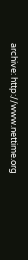archive: http://www.nettime.org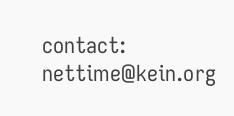contact: nettime@kein.org